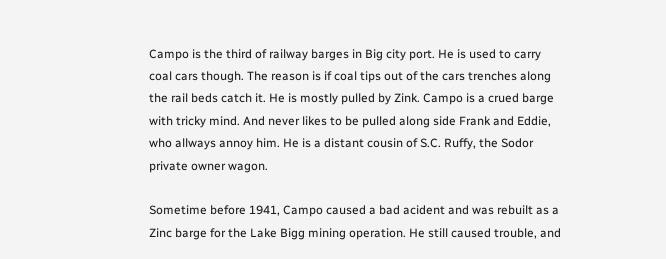Campo is the third of railway barges in Big city port. He is used to carry coal cars though. The reason is if coal tips out of the cars trenches along the rail beds catch it. He is mostly pulled by Zink. Campo is a crued barge with tricky mind. And never likes to be pulled along side Frank and Eddie, who allways annoy him. He is a distant cousin of S.C. Ruffy, the Sodor private owner wagon.

Sometime before 1941, Campo caused a bad acident and was rebuilt as a Zinc barge for the Lake Bigg mining operation. He still caused trouble, and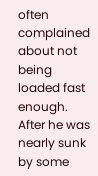often complained about not being loaded fast enough. After he was nearly sunk by some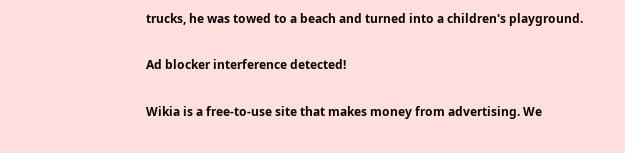trucks, he was towed to a beach and turned into a children's playground.

Ad blocker interference detected!

Wikia is a free-to-use site that makes money from advertising. We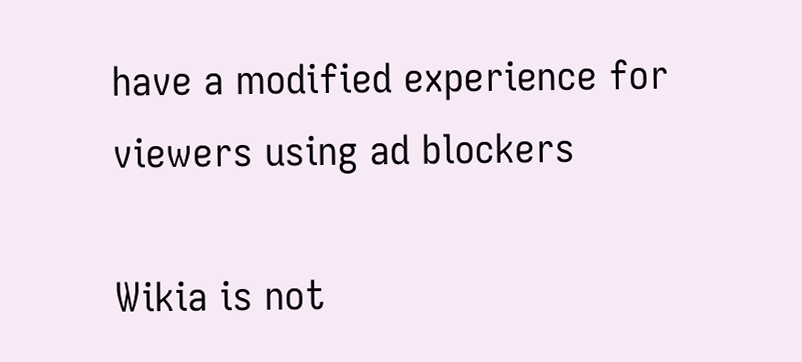have a modified experience for viewers using ad blockers

Wikia is not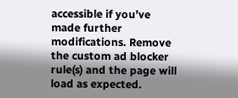accessible if you’ve made further modifications. Remove the custom ad blocker rule(s) and the page will load as expected.